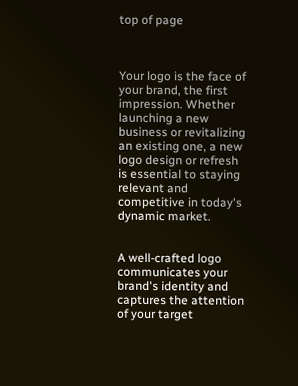top of page



Your logo is the face of your brand, the first impression. Whether launching a new business or revitalizing an existing one, a new logo design or refresh is essential to staying relevant and competitive in today's dynamic market.


A well-crafted logo communicates your brand's identity and captures the attention of your target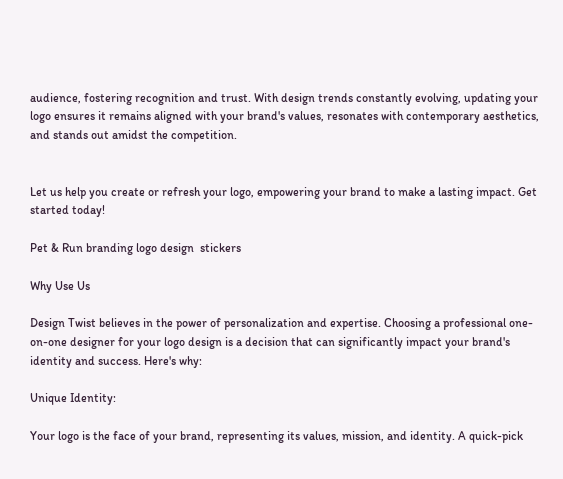audience, fostering recognition and trust. With design trends constantly evolving, updating your logo ensures it remains aligned with your brand's values, resonates with contemporary aesthetics, and stands out amidst the competition.


Let us help you create or refresh your logo, empowering your brand to make a lasting impact. Get started today!

Pet & Run branding logo design  stickers

Why Use Us

Design Twist believes in the power of personalization and expertise. Choosing a professional one-on-one designer for your logo design is a decision that can significantly impact your brand's identity and success. Here's why:

Unique Identity:

Your logo is the face of your brand, representing its values, mission, and identity. A quick-pick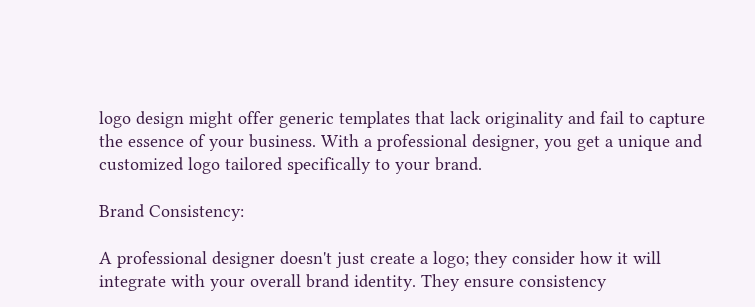logo design might offer generic templates that lack originality and fail to capture the essence of your business. With a professional designer, you get a unique and customized logo tailored specifically to your brand.

Brand Consistency:

A professional designer doesn't just create a logo; they consider how it will integrate with your overall brand identity. They ensure consistency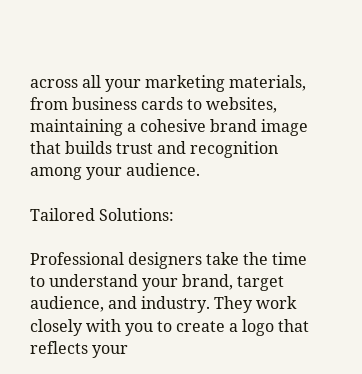across all your marketing materials, from business cards to websites, maintaining a cohesive brand image that builds trust and recognition among your audience.

Tailored Solutions:

Professional designers take the time to understand your brand, target audience, and industry. They work closely with you to create a logo that reflects your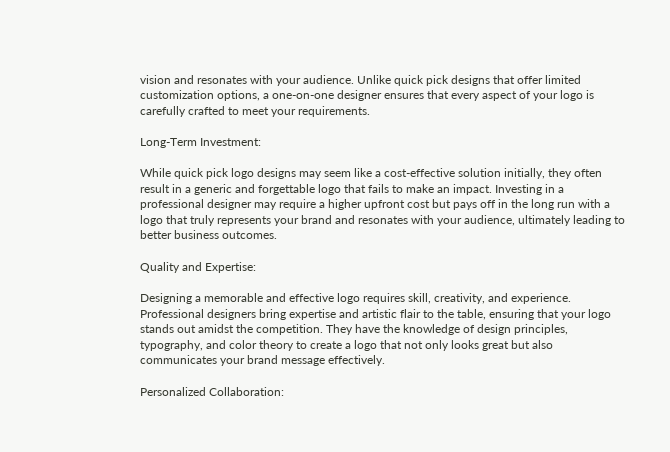vision and resonates with your audience. Unlike quick pick designs that offer limited customization options, a one-on-one designer ensures that every aspect of your logo is carefully crafted to meet your requirements.

Long-Term Investment:

While quick pick logo designs may seem like a cost-effective solution initially, they often result in a generic and forgettable logo that fails to make an impact. Investing in a professional designer may require a higher upfront cost but pays off in the long run with a logo that truly represents your brand and resonates with your audience, ultimately leading to better business outcomes.

Quality and Expertise:

Designing a memorable and effective logo requires skill, creativity, and experience. Professional designers bring expertise and artistic flair to the table, ensuring that your logo stands out amidst the competition. They have the knowledge of design principles, typography, and color theory to create a logo that not only looks great but also communicates your brand message effectively.

Personalized Collaboration: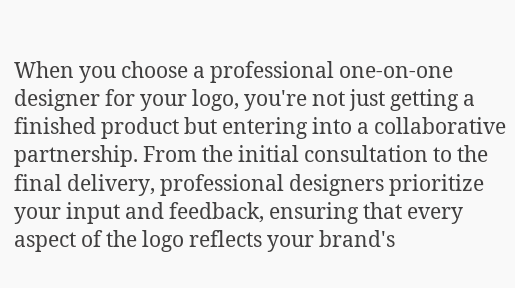When you choose a professional one-on-one designer for your logo, you're not just getting a finished product but entering into a collaborative partnership. From the initial consultation to the final delivery, professional designers prioritize your input and feedback, ensuring that every aspect of the logo reflects your brand's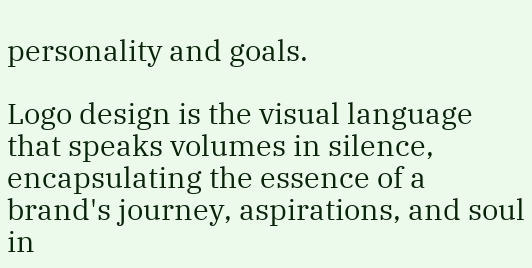personality and goals.

Logo design is the visual language that speaks volumes in silence, encapsulating the essence of a brand's journey, aspirations, and soul in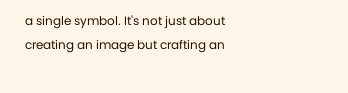a single symbol. It's not just about creating an image but crafting an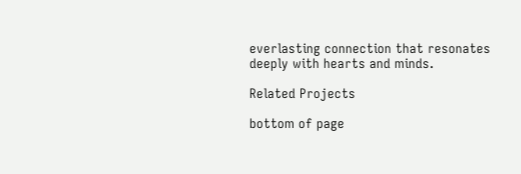everlasting connection that resonates deeply with hearts and minds.

Related Projects

bottom of page